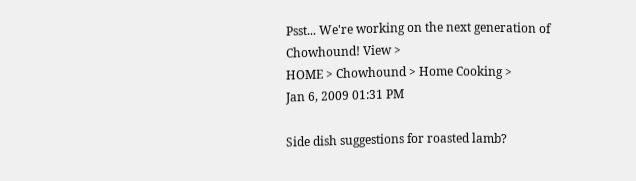Psst... We're working on the next generation of Chowhound! View >
HOME > Chowhound > Home Cooking >
Jan 6, 2009 01:31 PM

Side dish suggestions for roasted lamb?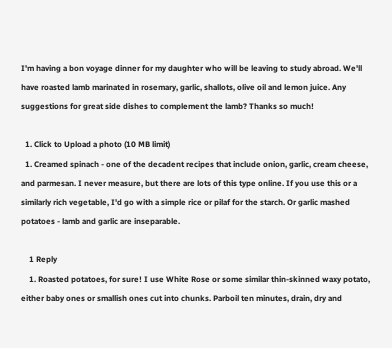I'm having a bon voyage dinner for my daughter who will be leaving to study abroad. We'll have roasted lamb marinated in rosemary, garlic, shallots, olive oil and lemon juice. Any suggestions for great side dishes to complement the lamb? Thanks so much!

  1. Click to Upload a photo (10 MB limit)
  1. Creamed spinach - one of the decadent recipes that include onion, garlic, cream cheese, and parmesan. I never measure, but there are lots of this type online. If you use this or a similarly rich vegetable, I'd go with a simple rice or pilaf for the starch. Or garlic mashed potatoes - lamb and garlic are inseparable.

    1 Reply
    1. Roasted potatoes, for sure! I use White Rose or some similar thin-skinned waxy potato, either baby ones or smallish ones cut into chunks. Parboil ten minutes, drain, dry and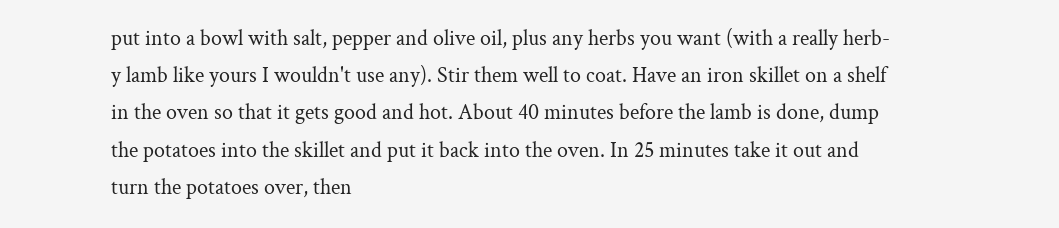put into a bowl with salt, pepper and olive oil, plus any herbs you want (with a really herb-y lamb like yours I wouldn't use any). Stir them well to coat. Have an iron skillet on a shelf in the oven so that it gets good and hot. About 40 minutes before the lamb is done, dump the potatoes into the skillet and put it back into the oven. In 25 minutes take it out and turn the potatoes over, then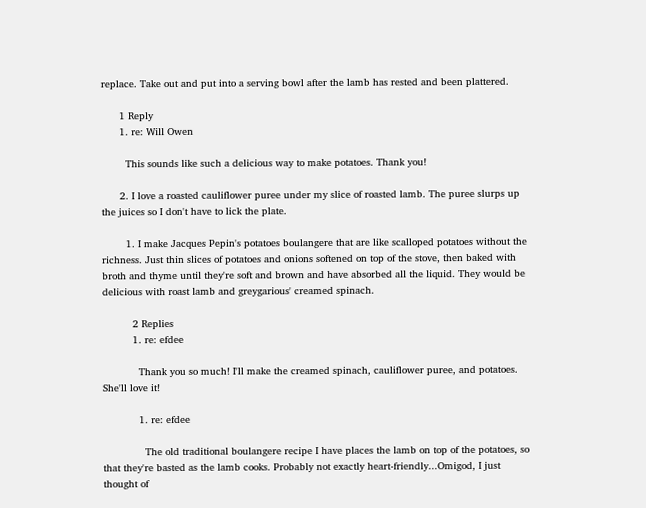replace. Take out and put into a serving bowl after the lamb has rested and been plattered.

      1 Reply
      1. re: Will Owen

        This sounds like such a delicious way to make potatoes. Thank you!

      2. I love a roasted cauliflower puree under my slice of roasted lamb. The puree slurps up the juices so I don't have to lick the plate.

        1. I make Jacques Pepin's potatoes boulangere that are like scalloped potatoes without the richness. Just thin slices of potatoes and onions softened on top of the stove, then baked with broth and thyme until they're soft and brown and have absorbed all the liquid. They would be delicious with roast lamb and greygarious' creamed spinach.

          2 Replies
          1. re: efdee

            Thank you so much! I'll make the creamed spinach, cauliflower puree, and potatoes. She'll love it!

            1. re: efdee

              The old traditional boulangere recipe I have places the lamb on top of the potatoes, so that they're basted as the lamb cooks. Probably not exactly heart-friendly...Omigod, I just thought of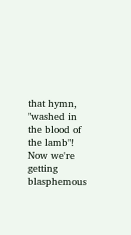that hymn, "washed in the blood of the lamb"! Now we're getting blasphemous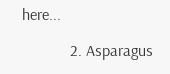here...

            2. Asparagus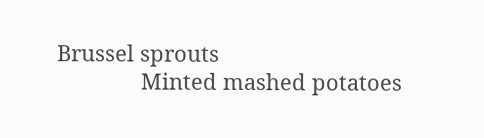Brussel sprouts
              Minted mashed potatoes